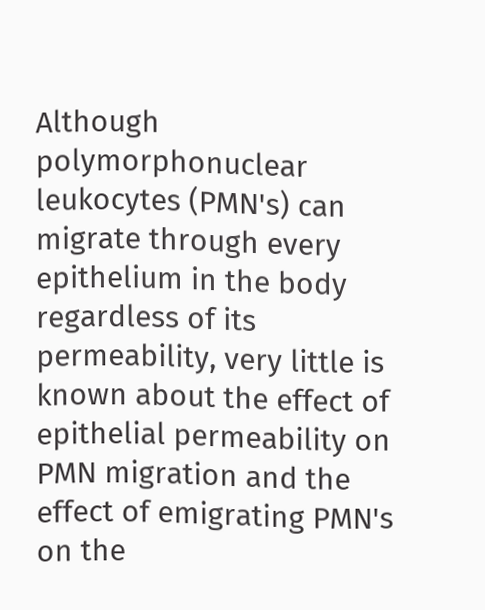Although polymorphonuclear leukocytes (PMN's) can migrate through every epithelium in the body regardless of its permeability, very little is known about the effect of epithelial permeability on PMN migration and the effect of emigrating PMN's on the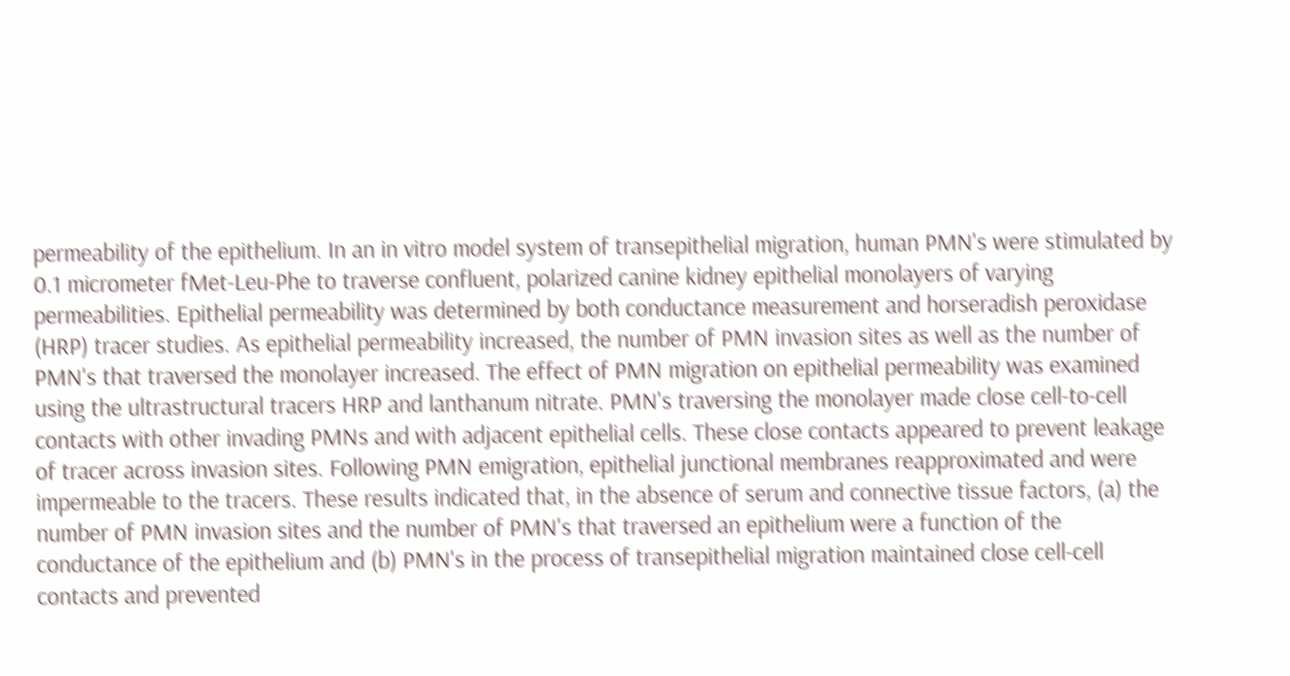permeability of the epithelium. In an in vitro model system of transepithelial migration, human PMN's were stimulated by 0.1 micrometer fMet-Leu-Phe to traverse confluent, polarized canine kidney epithelial monolayers of varying permeabilities. Epithelial permeability was determined by both conductance measurement and horseradish peroxidase (HRP) tracer studies. As epithelial permeability increased, the number of PMN invasion sites as well as the number of PMN's that traversed the monolayer increased. The effect of PMN migration on epithelial permeability was examined using the ultrastructural tracers HRP and lanthanum nitrate. PMN's traversing the monolayer made close cell-to-cell contacts with other invading PMNs and with adjacent epithelial cells. These close contacts appeared to prevent leakage of tracer across invasion sites. Following PMN emigration, epithelial junctional membranes reapproximated and were impermeable to the tracers. These results indicated that, in the absence of serum and connective tissue factors, (a) the number of PMN invasion sites and the number of PMN's that traversed an epithelium were a function of the conductance of the epithelium and (b) PMN's in the process of transepithelial migration maintained close cell-cell contacts and prevented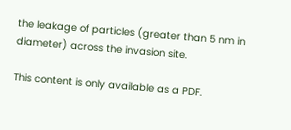the leakage of particles (greater than 5 nm in diameter) across the invasion site.

This content is only available as a PDF.